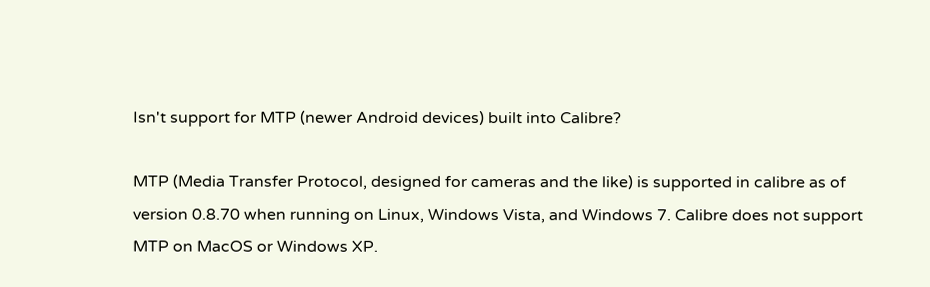Isn't support for MTP (newer Android devices) built into Calibre?

MTP (Media Transfer Protocol, designed for cameras and the like) is supported in calibre as of version 0.8.70 when running on Linux, Windows Vista, and Windows 7. Calibre does not support MTP on MacOS or Windows XP.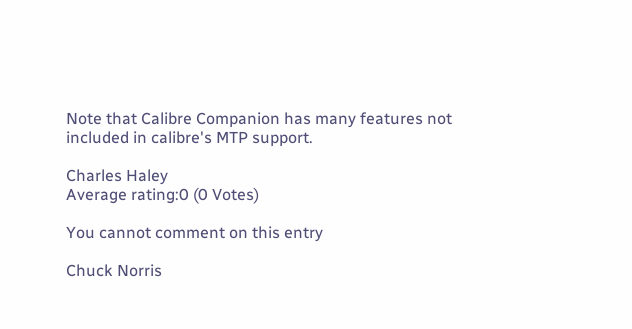Note that Calibre Companion has many features not included in calibre's MTP support.

Charles Haley
Average rating:0 (0 Votes)

You cannot comment on this entry

Chuck Norris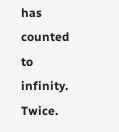has counted to infinity. Twice.